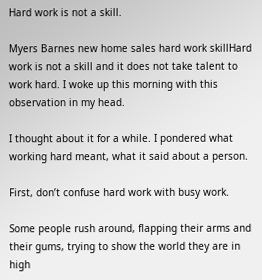Hard work is not a skill.

Myers Barnes new home sales hard work skillHard work is not a skill and it does not take talent to work hard. I woke up this morning with this observation in my head.

I thought about it for a while. I pondered what working hard meant, what it said about a person.

First, don’t confuse hard work with busy work.

Some people rush around, flapping their arms and their gums, trying to show the world they are in high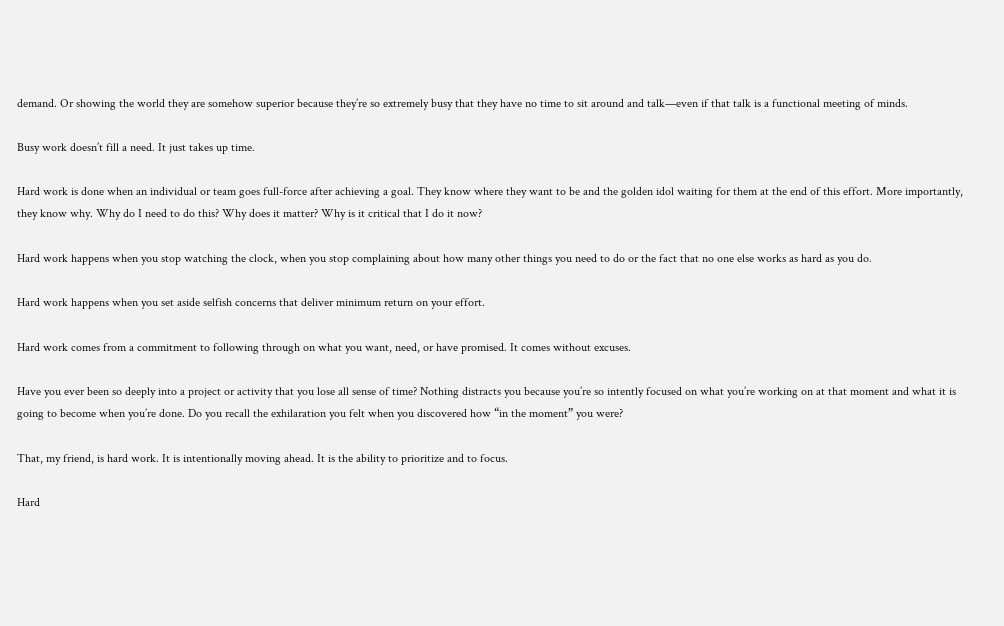demand. Or showing the world they are somehow superior because they’re so extremely busy that they have no time to sit around and talk—even if that talk is a functional meeting of minds.

Busy work doesn’t fill a need. It just takes up time.

Hard work is done when an individual or team goes full-force after achieving a goal. They know where they want to be and the golden idol waiting for them at the end of this effort. More importantly, they know why. Why do I need to do this? Why does it matter? Why is it critical that I do it now?

Hard work happens when you stop watching the clock, when you stop complaining about how many other things you need to do or the fact that no one else works as hard as you do.

Hard work happens when you set aside selfish concerns that deliver minimum return on your effort.

Hard work comes from a commitment to following through on what you want, need, or have promised. It comes without excuses.

Have you ever been so deeply into a project or activity that you lose all sense of time? Nothing distracts you because you’re so intently focused on what you’re working on at that moment and what it is going to become when you’re done. Do you recall the exhilaration you felt when you discovered how “in the moment” you were?

That, my friend, is hard work. It is intentionally moving ahead. It is the ability to prioritize and to focus.

Hard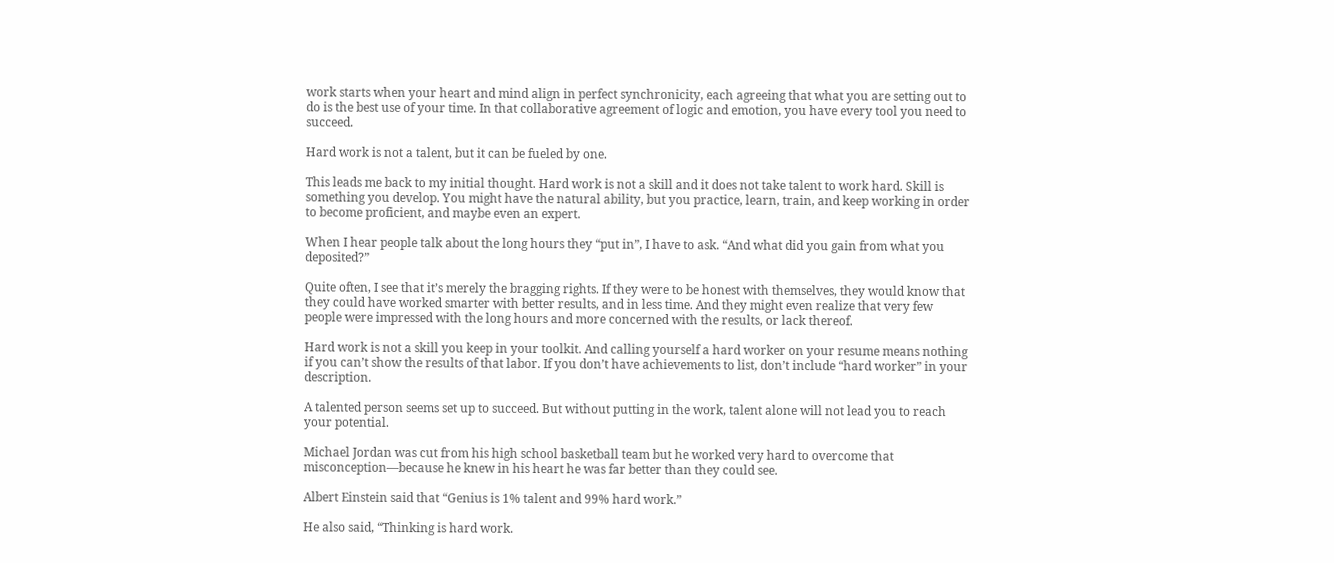work starts when your heart and mind align in perfect synchronicity, each agreeing that what you are setting out to do is the best use of your time. In that collaborative agreement of logic and emotion, you have every tool you need to succeed.

Hard work is not a talent, but it can be fueled by one.

This leads me back to my initial thought. Hard work is not a skill and it does not take talent to work hard. Skill is something you develop. You might have the natural ability, but you practice, learn, train, and keep working in order to become proficient, and maybe even an expert.

When I hear people talk about the long hours they “put in”, I have to ask. “And what did you gain from what you deposited?”

Quite often, I see that it’s merely the bragging rights. If they were to be honest with themselves, they would know that they could have worked smarter with better results, and in less time. And they might even realize that very few people were impressed with the long hours and more concerned with the results, or lack thereof.

Hard work is not a skill you keep in your toolkit. And calling yourself a hard worker on your resume means nothing if you can’t show the results of that labor. If you don’t have achievements to list, don’t include “hard worker” in your description.

A talented person seems set up to succeed. But without putting in the work, talent alone will not lead you to reach your potential.

Michael Jordan was cut from his high school basketball team but he worked very hard to overcome that misconception—because he knew in his heart he was far better than they could see.

Albert Einstein said that “Genius is 1% talent and 99% hard work.”

He also said, “Thinking is hard work.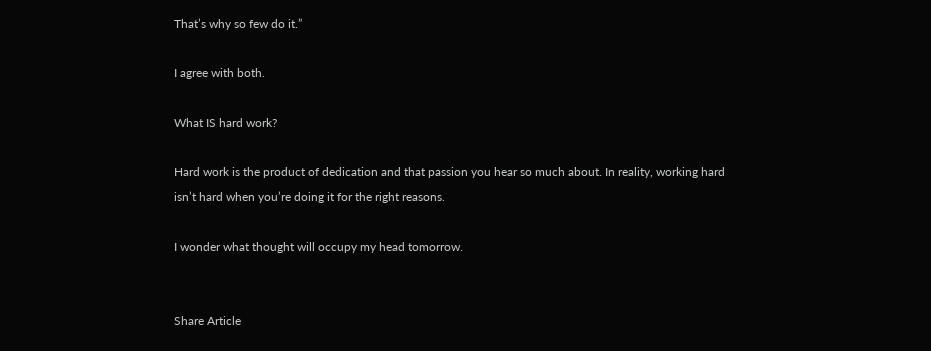That’s why so few do it.”

I agree with both.

What IS hard work?

Hard work is the product of dedication and that passion you hear so much about. In reality, working hard isn’t hard when you’re doing it for the right reasons.

I wonder what thought will occupy my head tomorrow.


Share Article